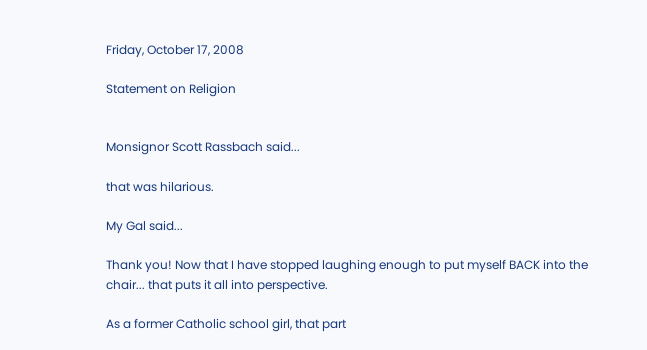Friday, October 17, 2008

Statement on Religion


Monsignor Scott Rassbach said...

that was hilarious.

My Gal said...

Thank you! Now that I have stopped laughing enough to put myself BACK into the chair... that puts it all into perspective.

As a former Catholic school girl, that part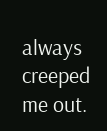always creeped me out.